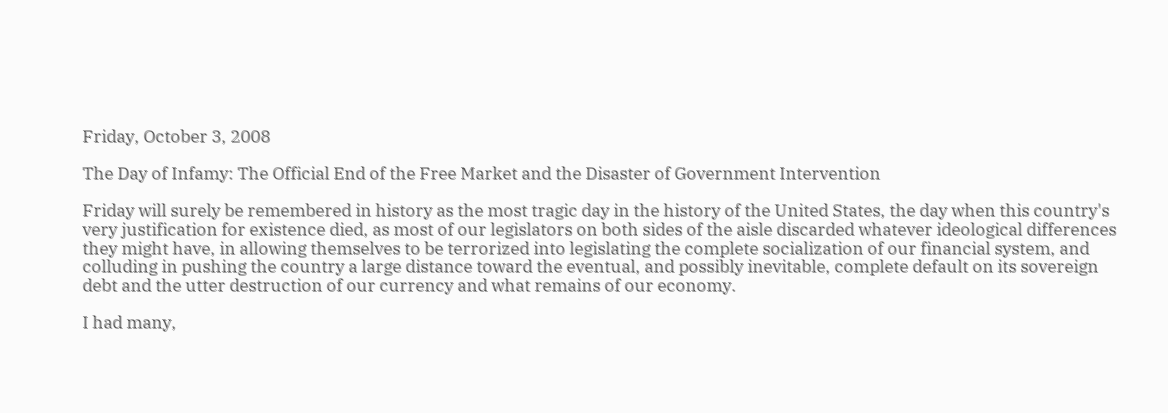Friday, October 3, 2008

The Day of Infamy: The Official End of the Free Market and the Disaster of Government Intervention

Friday will surely be remembered in history as the most tragic day in the history of the United States, the day when this country's very justification for existence died, as most of our legislators on both sides of the aisle discarded whatever ideological differences they might have, in allowing themselves to be terrorized into legislating the complete socialization of our financial system, and colluding in pushing the country a large distance toward the eventual, and possibly inevitable, complete default on its sovereign debt and the utter destruction of our currency and what remains of our economy.

I had many,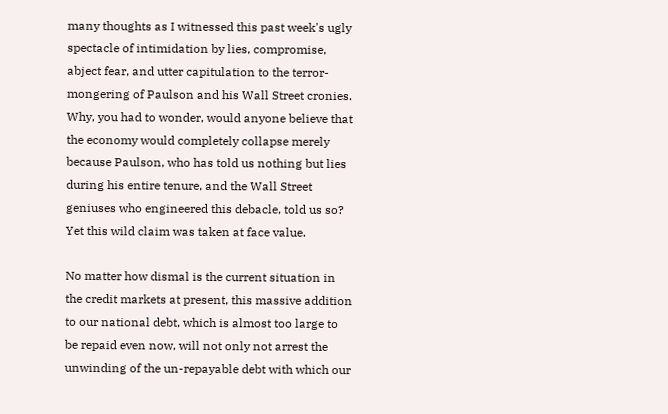many thoughts as I witnessed this past week's ugly spectacle of intimidation by lies, compromise, abject fear, and utter capitulation to the terror-mongering of Paulson and his Wall Street cronies. Why, you had to wonder, would anyone believe that the economy would completely collapse merely because Paulson, who has told us nothing but lies during his entire tenure, and the Wall Street geniuses who engineered this debacle, told us so? Yet this wild claim was taken at face value.

No matter how dismal is the current situation in the credit markets at present, this massive addition to our national debt, which is almost too large to be repaid even now, will not only not arrest the unwinding of the un-repayable debt with which our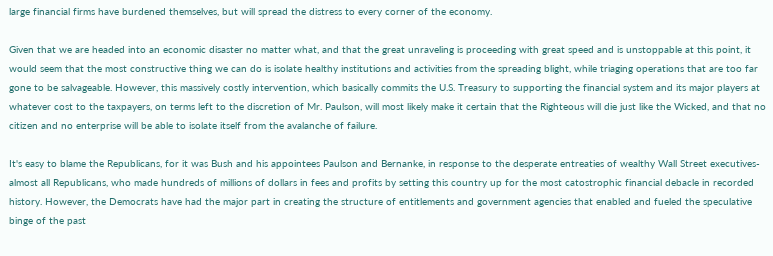large financial firms have burdened themselves, but will spread the distress to every corner of the economy.

Given that we are headed into an economic disaster no matter what, and that the great unraveling is proceeding with great speed and is unstoppable at this point, it would seem that the most constructive thing we can do is isolate healthy institutions and activities from the spreading blight, while triaging operations that are too far gone to be salvageable. However, this massively costly intervention, which basically commits the U.S. Treasury to supporting the financial system and its major players at whatever cost to the taxpayers, on terms left to the discretion of Mr. Paulson, will most likely make it certain that the Righteous will die just like the Wicked, and that no citizen and no enterprise will be able to isolate itself from the avalanche of failure.

It's easy to blame the Republicans, for it was Bush and his appointees Paulson and Bernanke, in response to the desperate entreaties of wealthy Wall Street executives- almost all Republicans, who made hundreds of millions of dollars in fees and profits by setting this country up for the most catostrophic financial debacle in recorded history. However, the Democrats have had the major part in creating the structure of entitlements and government agencies that enabled and fueled the speculative binge of the past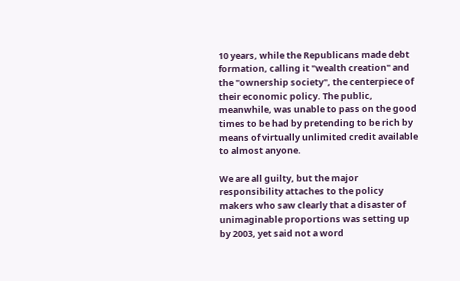10 years, while the Republicans made debt formation, calling it "wealth creation" and the "ownership society", the centerpiece of their economic policy. The public, meanwhile, was unable to pass on the good times to be had by pretending to be rich by means of virtually unlimited credit available to almost anyone.

We are all guilty, but the major responsibility attaches to the policy makers who saw clearly that a disaster of unimaginable proportions was setting up by 2003, yet said not a word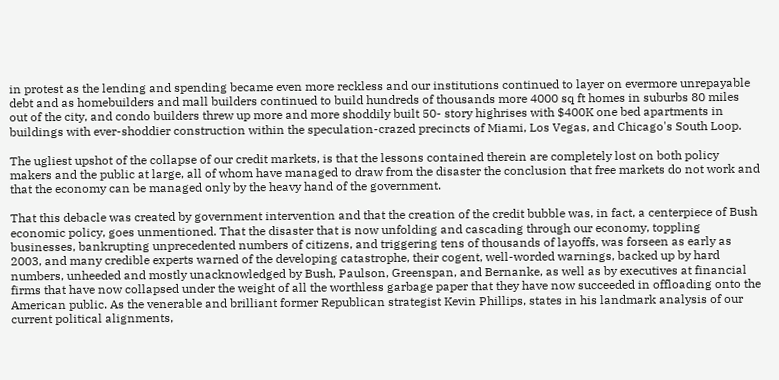in protest as the lending and spending became even more reckless and our institutions continued to layer on evermore unrepayable debt and as homebuilders and mall builders continued to build hundreds of thousands more 4000 sq ft homes in suburbs 80 miles out of the city, and condo builders threw up more and more shoddily built 50- story highrises with $400K one bed apartments in buildings with ever-shoddier construction within the speculation-crazed precincts of Miami, Los Vegas, and Chicago's South Loop.

The ugliest upshot of the collapse of our credit markets, is that the lessons contained therein are completely lost on both policy makers and the public at large, all of whom have managed to draw from the disaster the conclusion that free markets do not work and that the economy can be managed only by the heavy hand of the government.

That this debacle was created by government intervention and that the creation of the credit bubble was, in fact, a centerpiece of Bush economic policy, goes unmentioned. That the disaster that is now unfolding and cascading through our economy, toppling businesses, bankrupting unprecedented numbers of citizens, and triggering tens of thousands of layoffs, was forseen as early as 2003, and many credible experts warned of the developing catastrophe, their cogent, well-worded warnings, backed up by hard numbers, unheeded and mostly unacknowledged by Bush, Paulson, Greenspan, and Bernanke, as well as by executives at financial firms that have now collapsed under the weight of all the worthless garbage paper that they have now succeeded in offloading onto the American public. As the venerable and brilliant former Republican strategist Kevin Phillips, states in his landmark analysis of our current political alignments,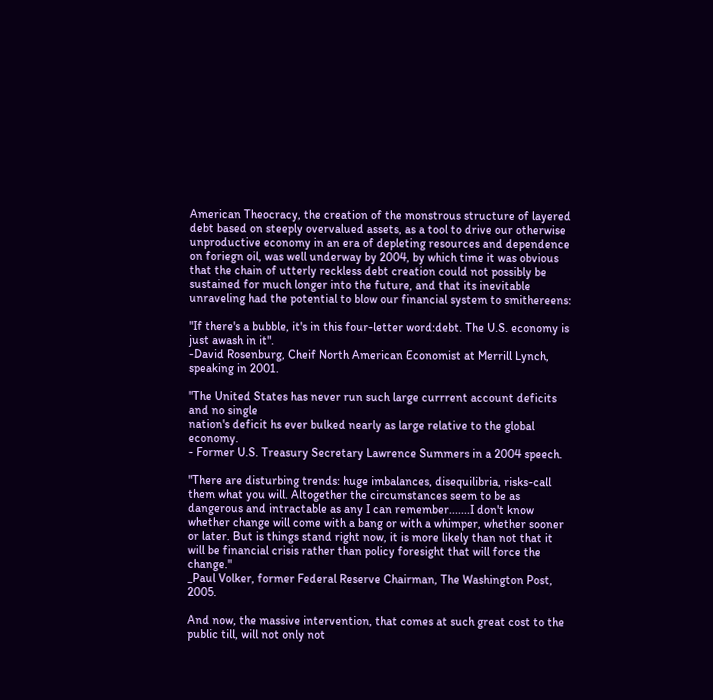American Theocracy, the creation of the monstrous structure of layered debt based on steeply overvalued assets, as a tool to drive our otherwise unproductive economy in an era of depleting resources and dependence on foriegn oil, was well underway by 2004, by which time it was obvious that the chain of utterly reckless debt creation could not possibly be sustained for much longer into the future, and that its inevitable unraveling had the potential to blow our financial system to smithereens:

"If there's a bubble, it's in this four-letter word:debt. The U.S. economy is just awash in it".
-David Rosenburg, Cheif North American Economist at Merrill Lynch, speaking in 2001.

"The United States has never run such large currrent account deficits and no single
nation's deficit hs ever bulked nearly as large relative to the global economy.
- Former U.S. Treasury Secretary Lawrence Summers in a 2004 speech.

"There are disturbing trends: huge imbalances, disequilibria, risks-call them what you will. Altogether the circumstances seem to be as dangerous and intractable as any I can remember.......I don't know whether change will come with a bang or with a whimper, whether sooner or later. But is things stand right now, it is more likely than not that it will be financial crisis rather than policy foresight that will force the change."
_Paul Volker, former Federal Reserve Chairman, The Washington Post, 2005.

And now, the massive intervention, that comes at such great cost to the public till, will not only not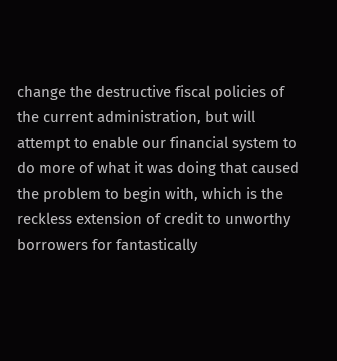change the destructive fiscal policies of the current administration, but will attempt to enable our financial system to do more of what it was doing that caused the problem to begin with, which is the reckless extension of credit to unworthy borrowers for fantastically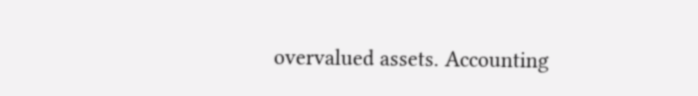overvalued assets. Accounting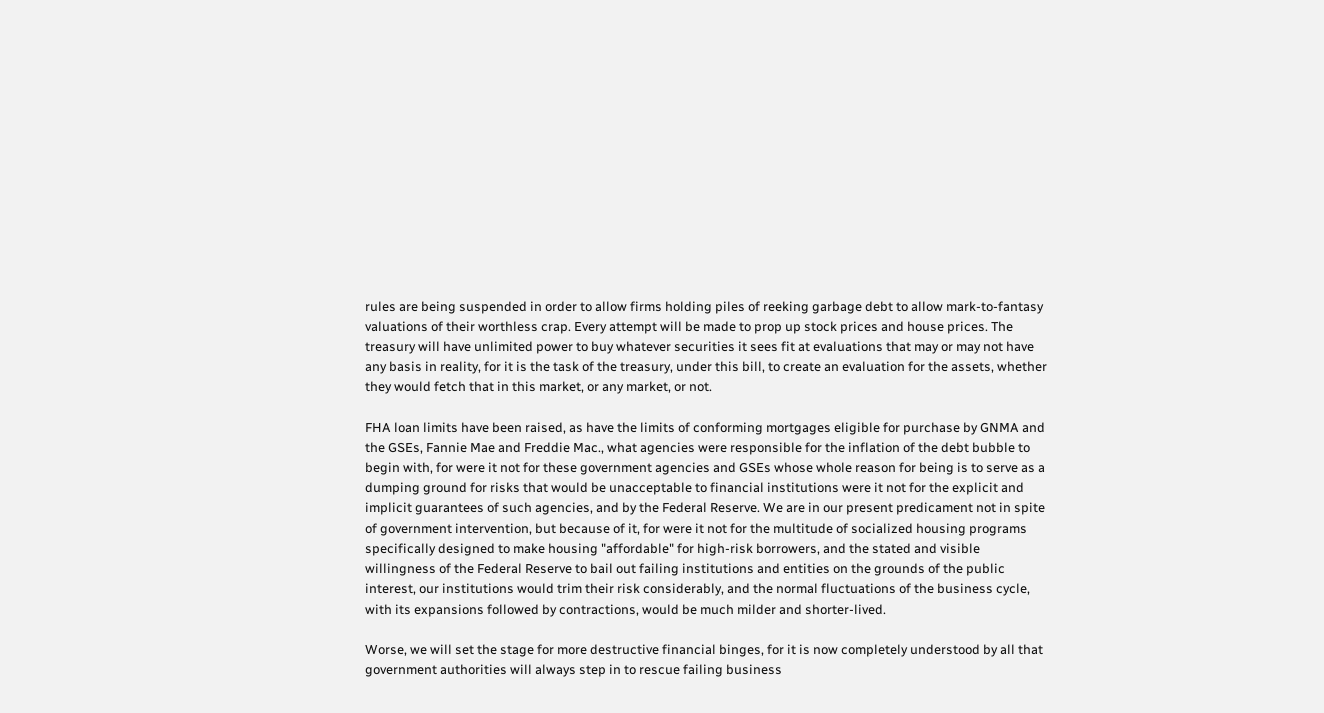rules are being suspended in order to allow firms holding piles of reeking garbage debt to allow mark-to-fantasy valuations of their worthless crap. Every attempt will be made to prop up stock prices and house prices. The treasury will have unlimited power to buy whatever securities it sees fit at evaluations that may or may not have any basis in reality, for it is the task of the treasury, under this bill, to create an evaluation for the assets, whether they would fetch that in this market, or any market, or not.

FHA loan limits have been raised, as have the limits of conforming mortgages eligible for purchase by GNMA and the GSEs, Fannie Mae and Freddie Mac., what agencies were responsible for the inflation of the debt bubble to begin with, for were it not for these government agencies and GSEs whose whole reason for being is to serve as a dumping ground for risks that would be unacceptable to financial institutions were it not for the explicit and implicit guarantees of such agencies, and by the Federal Reserve. We are in our present predicament not in spite of government intervention, but because of it, for were it not for the multitude of socialized housing programs specifically designed to make housing "affordable" for high-risk borrowers, and the stated and visible willingness of the Federal Reserve to bail out failing institutions and entities on the grounds of the public interest, our institutions would trim their risk considerably, and the normal fluctuations of the business cycle, with its expansions followed by contractions, would be much milder and shorter-lived.

Worse, we will set the stage for more destructive financial binges, for it is now completely understood by all that government authorities will always step in to rescue failing business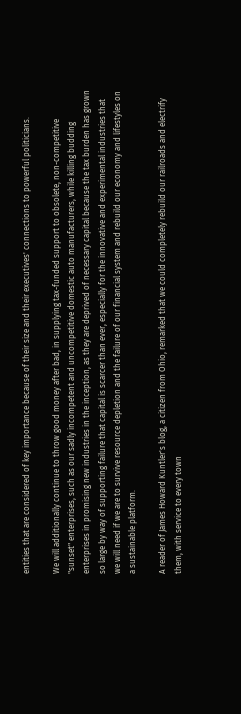entities that are considered of key importance because of their size and their executives' connections to powerful politicians.

We will additionally continue to throw good money after bad, in supplying tax-funded support to obsolete, non-competitive "sunset" enterprises, such as our sadly incompetent and uncompetitive domestic auto manufacturers, while killing budding enterprises in promising new industries in the inception, as they are deprived of necessary capital because the tax burden has grown so large by way of supporting failure that capital is scarcer than ever, especially for the innovative and experimental industries that we will need if we are to survive resource depletion and the failure of our financial system and rebuild our economy and lifestyles on a sustainable platform.

A reader of James Howard Kuntler's blog, a citizen from Ohio, remarked that we could completely rebuild our railroads and electrify them, with service to every town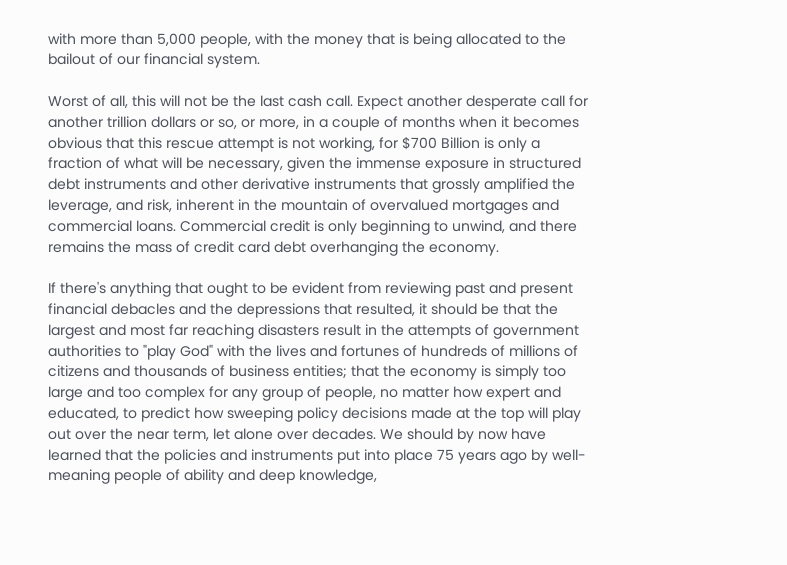with more than 5,000 people, with the money that is being allocated to the bailout of our financial system.

Worst of all, this will not be the last cash call. Expect another desperate call for another trillion dollars or so, or more, in a couple of months when it becomes obvious that this rescue attempt is not working, for $700 Billion is only a fraction of what will be necessary, given the immense exposure in structured debt instruments and other derivative instruments that grossly amplified the leverage, and risk, inherent in the mountain of overvalued mortgages and commercial loans. Commercial credit is only beginning to unwind, and there remains the mass of credit card debt overhanging the economy.

If there's anything that ought to be evident from reviewing past and present financial debacles and the depressions that resulted, it should be that the largest and most far reaching disasters result in the attempts of government authorities to "play God" with the lives and fortunes of hundreds of millions of citizens and thousands of business entities; that the economy is simply too large and too complex for any group of people, no matter how expert and educated, to predict how sweeping policy decisions made at the top will play out over the near term, let alone over decades. We should by now have learned that the policies and instruments put into place 75 years ago by well-meaning people of ability and deep knowledge,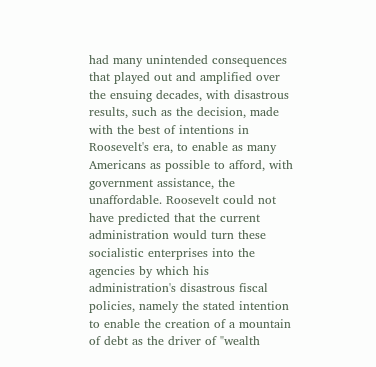had many unintended consequences that played out and amplified over the ensuing decades, with disastrous results, such as the decision, made with the best of intentions in Roosevelt's era, to enable as many Americans as possible to afford, with government assistance, the unaffordable. Roosevelt could not have predicted that the current administration would turn these socialistic enterprises into the agencies by which his administration's disastrous fiscal policies, namely the stated intention to enable the creation of a mountain of debt as the driver of "wealth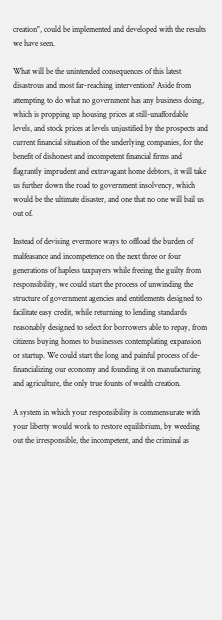creation", could be implemented and developed with the results we have seen.

What will be the unintended consequences of this latest disastrous and most far-reaching intervention? Aside from attempting to do what no government has any business doing, which is propping up housing prices at still-unaffordable levels, and stock prices at levels unjustified by the prospects and current financial situation of the underlying companies, for the benefit of dishonest and incompetent financial firms and flagrantly imprudent and extravagant home debtors, it will take us further down the road to government insolvency, which would be the ultimate disaster, and one that no one will bail us out of.

Instead of devising evermore ways to offload the burden of malfeasance and incompetence on the next three or four generations of hapless taxpayers while freeing the guilty from responsibility, we could start the process of unwinding the structure of government agencies and entitlements designed to facilitate easy credit, while returning to lending standards reasonably designed to select for borrowers able to repay, from citizens buying homes to businesses contemplating expansion or startup. We could start the long and painful process of de-financializing our economy and founding it on manufacturing and agriculture, the only true founts of wealth creation.

A system in which your responsibility is commensurate with your liberty would work to restore equilibrium, by weeding out the irresponsible, the incompetent, and the criminal as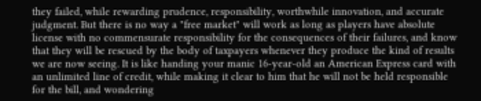they failed, while rewarding prudence, responsibility, worthwhile innovation, and accurate judgment. But there is no way a "free market" will work as long as players have absolute license with no commensurate responsibility for the consequences of their failures, and know that they will be rescued by the body of taxpayers whenever they produce the kind of results we are now seeing. It is like handing your manic 16-year-old an American Express card with an unlimited line of credit, while making it clear to him that he will not be held responsible for the bill, and wondering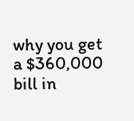why you get a $360,000 bill in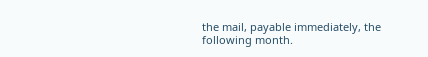the mail, payable immediately, the following month.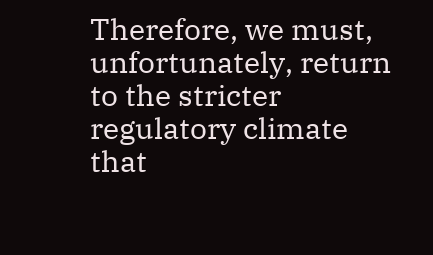Therefore, we must, unfortunately, return to the stricter regulatory climate that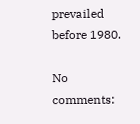prevailed before 1980.

No comments: